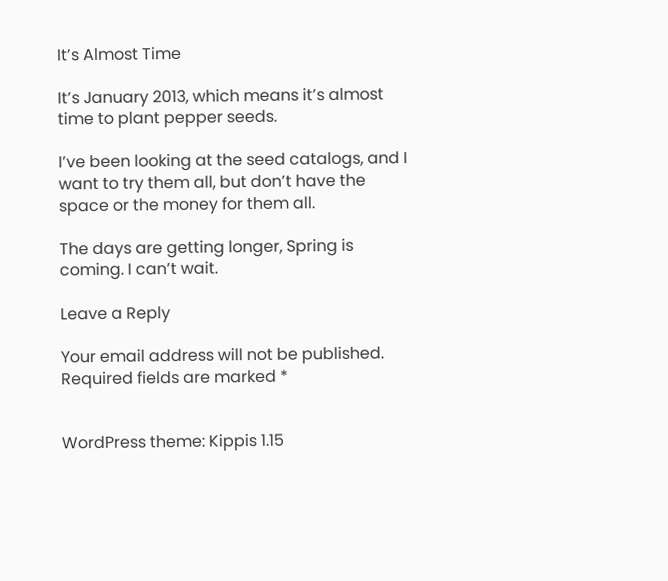It’s Almost Time

It’s January 2013, which means it’s almost time to plant pepper seeds.

I’ve been looking at the seed catalogs, and I want to try them all, but don’t have the space or the money for them all.

The days are getting longer, Spring is coming. I can’t wait.

Leave a Reply

Your email address will not be published. Required fields are marked *


WordPress theme: Kippis 1.15